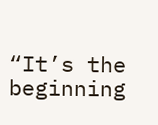“It’s the beginning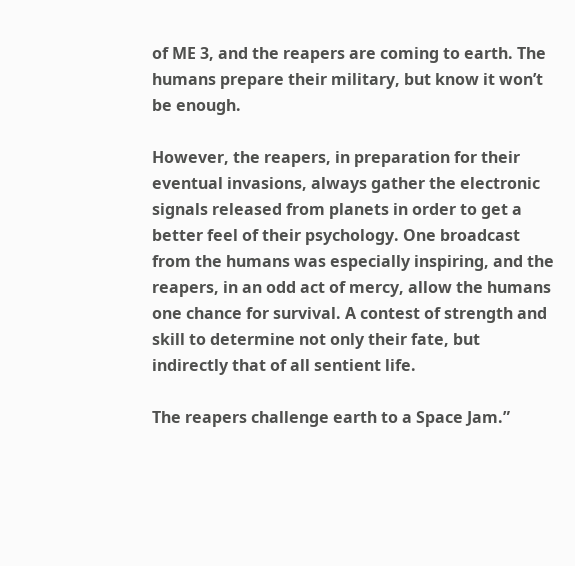of ME 3, and the reapers are coming to earth. The humans prepare their military, but know it won’t be enough.

However, the reapers, in preparation for their eventual invasions, always gather the electronic signals released from planets in order to get a better feel of their psychology. One broadcast from the humans was especially inspiring, and the reapers, in an odd act of mercy, allow the humans one chance for survival. A contest of strength and skill to determine not only their fate, but indirectly that of all sentient life.

The reapers challenge earth to a Space Jam.”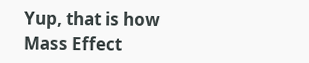Yup, that is how Mass Effect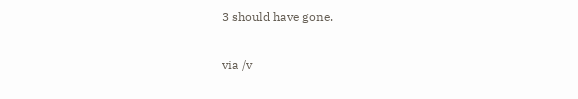3 should have gone.

via /v